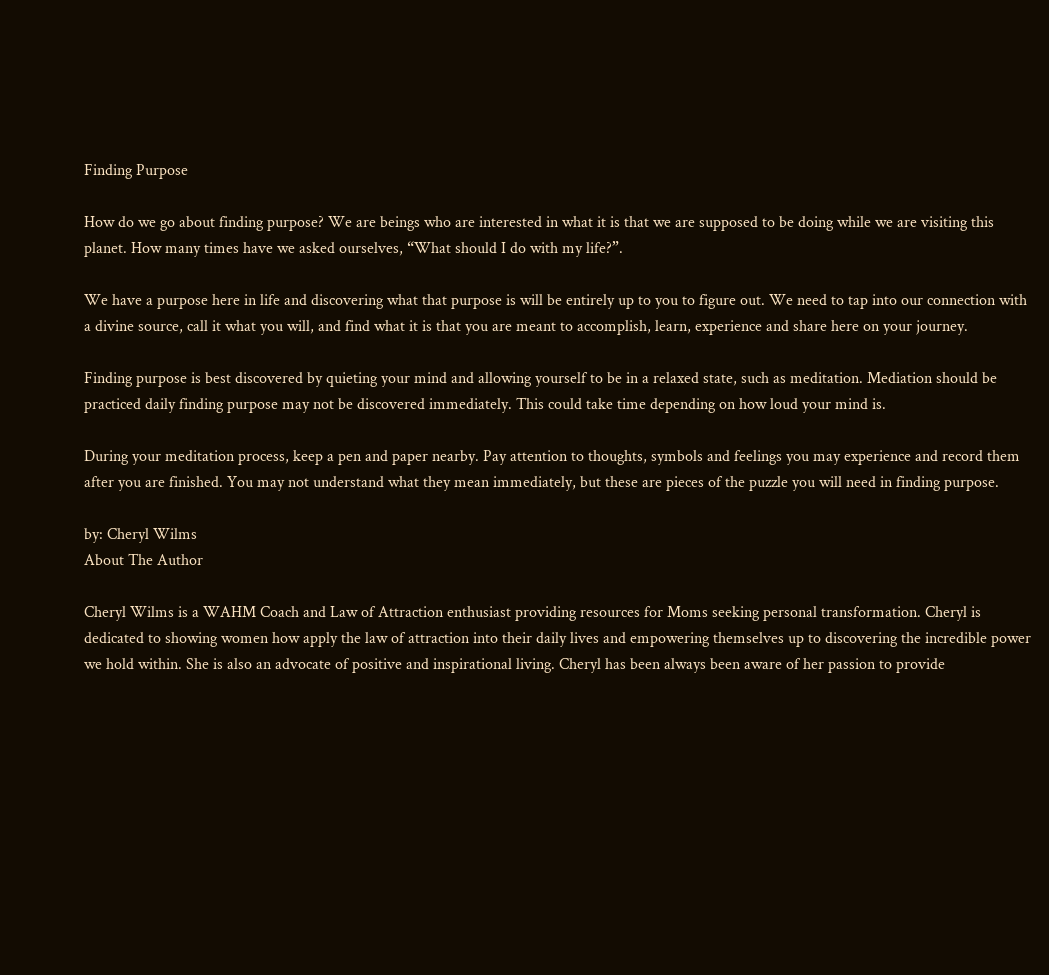Finding Purpose

How do we go about finding purpose? We are beings who are interested in what it is that we are supposed to be doing while we are visiting this planet. How many times have we asked ourselves, “What should I do with my life?”.

We have a purpose here in life and discovering what that purpose is will be entirely up to you to figure out. We need to tap into our connection with a divine source, call it what you will, and find what it is that you are meant to accomplish, learn, experience and share here on your journey.

Finding purpose is best discovered by quieting your mind and allowing yourself to be in a relaxed state, such as meditation. Mediation should be practiced daily finding purpose may not be discovered immediately. This could take time depending on how loud your mind is.

During your meditation process, keep a pen and paper nearby. Pay attention to thoughts, symbols and feelings you may experience and record them after you are finished. You may not understand what they mean immediately, but these are pieces of the puzzle you will need in finding purpose.

by: Cheryl Wilms
About The Author

Cheryl Wilms is a WAHM Coach and Law of Attraction enthusiast providing resources for Moms seeking personal transformation. Cheryl is dedicated to showing women how apply the law of attraction into their daily lives and empowering themselves up to discovering the incredible power we hold within. She is also an advocate of positive and inspirational living. Cheryl has been always been aware of her passion to provide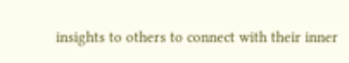insights to others to connect with their inner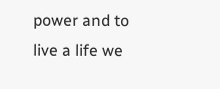power and to live a life we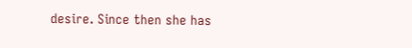desire. Since then she has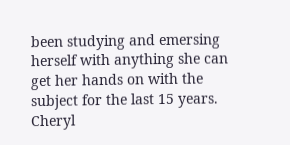been studying and emersing herself with anything she can get her hands on with the subject for the last 15 years. Cheryl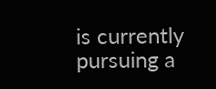is currently pursuing a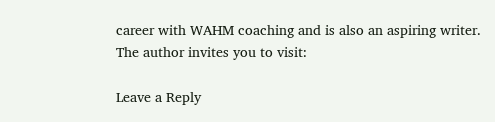career with WAHM coaching and is also an aspiring writer.
The author invites you to visit:

Leave a Reply